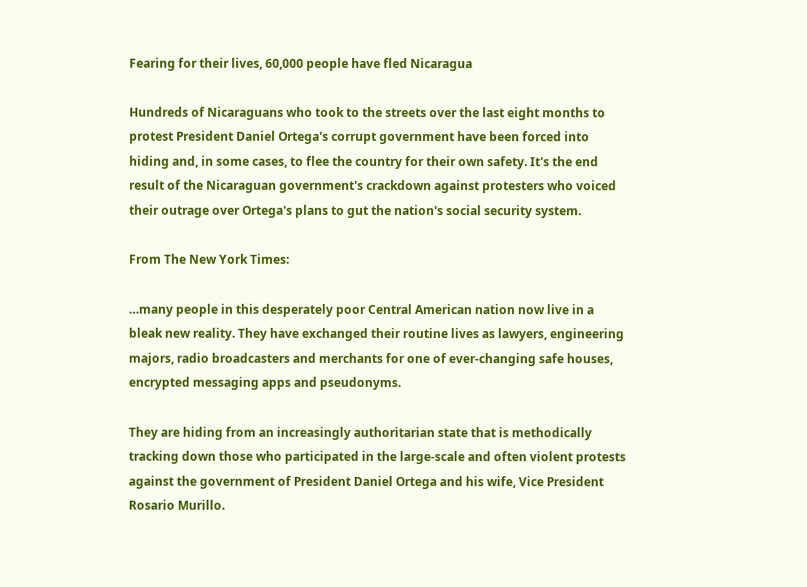Fearing for their lives, 60,000 people have fled Nicaragua

Hundreds of Nicaraguans who took to the streets over the last eight months to protest President Daniel Ortega's corrupt government have been forced into hiding and, in some cases, to flee the country for their own safety. It's the end result of the Nicaraguan government's crackdown against protesters who voiced their outrage over Ortega's plans to gut the nation's social security system.

From The New York Times:

…many people in this desperately poor Central American nation now live in a bleak new reality. They have exchanged their routine lives as lawyers, engineering majors, radio broadcasters and merchants for one of ever-changing safe houses, encrypted messaging apps and pseudonyms.

They are hiding from an increasingly authoritarian state that is methodically tracking down those who participated in the large-scale and often violent protests against the government of President Daniel Ortega and his wife, Vice President Rosario Murillo.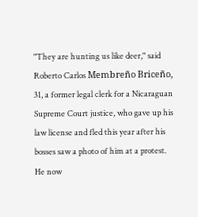"They are hunting us like deer," said Roberto Carlos Membreño Briceño, 31, a former legal clerk for a Nicaraguan Supreme Court justice, who gave up his law license and fled this year after his bosses saw a photo of him at a protest. He now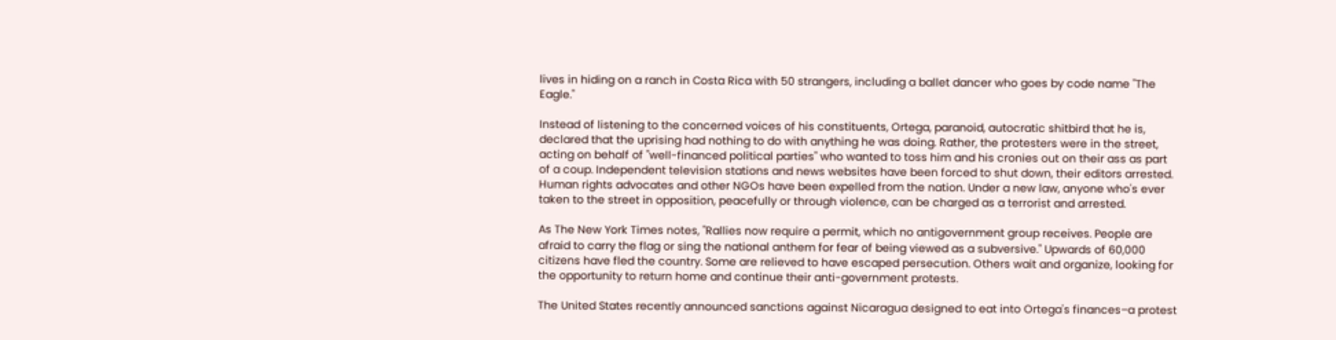lives in hiding on a ranch in Costa Rica with 50 strangers, including a ballet dancer who goes by code name "The Eagle."

Instead of listening to the concerned voices of his constituents, Ortega, paranoid, autocratic shitbird that he is, declared that the uprising had nothing to do with anything he was doing. Rather, the protesters were in the street, acting on behalf of "well-financed political parties" who wanted to toss him and his cronies out on their ass as part of a coup. Independent television stations and news websites have been forced to shut down, their editors arrested. Human rights advocates and other NGOs have been expelled from the nation. Under a new law, anyone who's ever taken to the street in opposition, peacefully or through violence, can be charged as a terrorist and arrested.

As The New York Times notes, "Rallies now require a permit, which no antigovernment group receives. People are afraid to carry the flag or sing the national anthem for fear of being viewed as a subversive." Upwards of 60,000 citizens have fled the country. Some are relieved to have escaped persecution. Others wait and organize, looking for the opportunity to return home and continue their anti-government protests.

The United States recently announced sanctions against Nicaragua designed to eat into Ortega's finances–a protest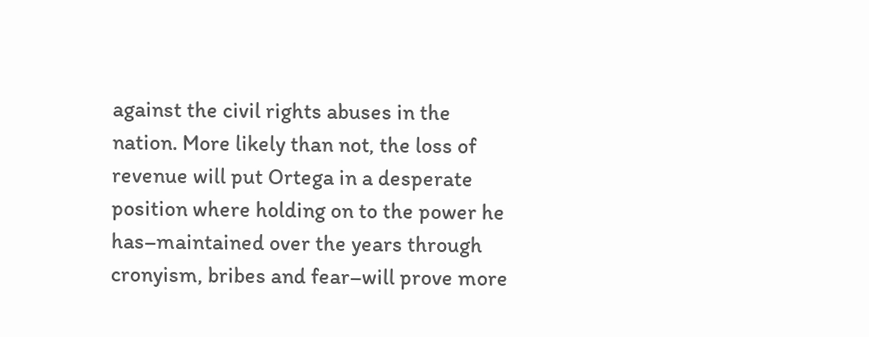against the civil rights abuses in the nation. More likely than not, the loss of revenue will put Ortega in a desperate position where holding on to the power he has–maintained over the years through cronyism, bribes and fear–will prove more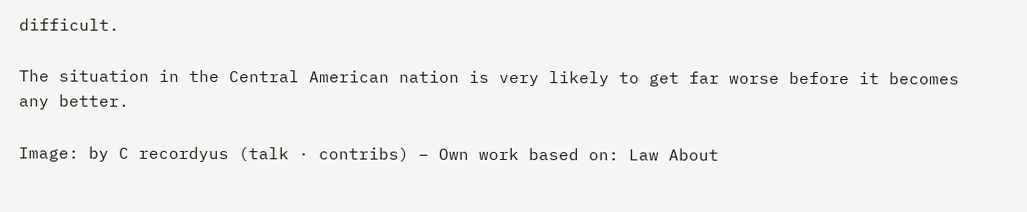difficult.

The situation in the Central American nation is very likely to get far worse before it becomes any better.

Image: by C recordyus (talk · contribs) – Own work based on: Law About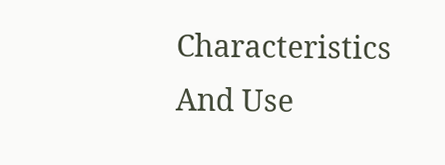Characteristics And Use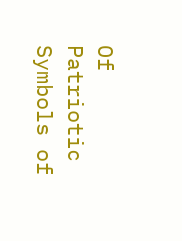Of Patriotic Symbols of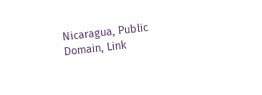Nicaragua, Public Domain, Link